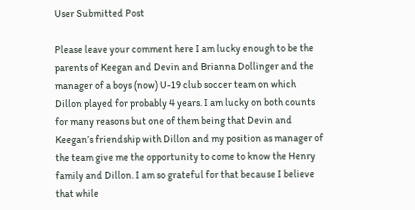User Submitted Post

Please leave your comment here I am lucky enough to be the parents of Keegan and Devin and Brianna Dollinger and the manager of a boys (now) U-19 club soccer team on which Dillon played for probably 4 years. I am lucky on both counts for many reasons but one of them being that Devin and Keegan’s friendship with Dillon and my position as manager of the team give me the opportunity to come to know the Henry family and Dillon. I am so grateful for that because I believe that while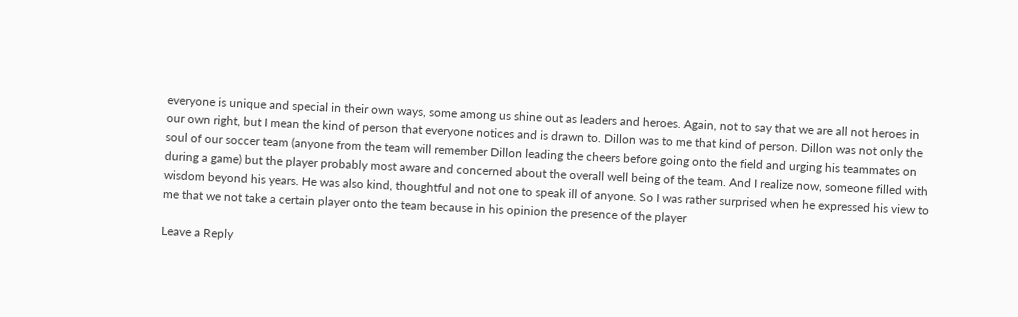everyone is unique and special in their own ways, some among us shine out as leaders and heroes. Again, not to say that we are all not heroes in our own right, but I mean the kind of person that everyone notices and is drawn to. Dillon was to me that kind of person. Dillon was not only the soul of our soccer team (anyone from the team will remember Dillon leading the cheers before going onto the field and urging his teammates on during a game) but the player probably most aware and concerned about the overall well being of the team. And I realize now, someone filled with wisdom beyond his years. He was also kind, thoughtful and not one to speak ill of anyone. So I was rather surprised when he expressed his view to me that we not take a certain player onto the team because in his opinion the presence of the player

Leave a Reply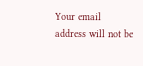Your email address will not be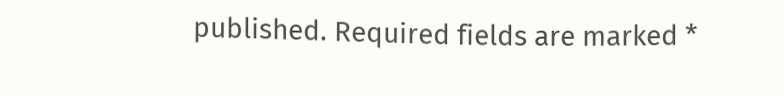published. Required fields are marked *